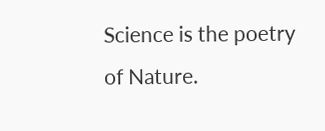Science is the poetry of Nature.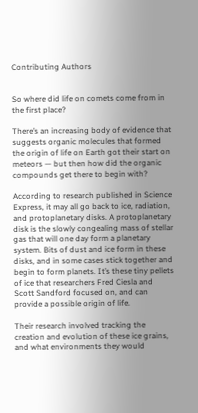Contributing Authors


So where did life on comets come from in the first place?

There’s an increasing body of evidence that suggests organic molecules that formed the origin of life on Earth got their start on meteors — but then how did the organic compounds get there to begin with?

According to research published in Science Express, it may all go back to ice, radiation, and protoplanetary disks. A protoplanetary disk is the slowly congealing mass of stellar gas that will one day form a planetary system. Bits of dust and ice form in these disks, and in some cases stick together and begin to form planets. It’s these tiny pellets of ice that researchers Fred Ciesla and Scott Sandford focused on, and can provide a possible origin of life.

Their research involved tracking the creation and evolution of these ice grains, and what environments they would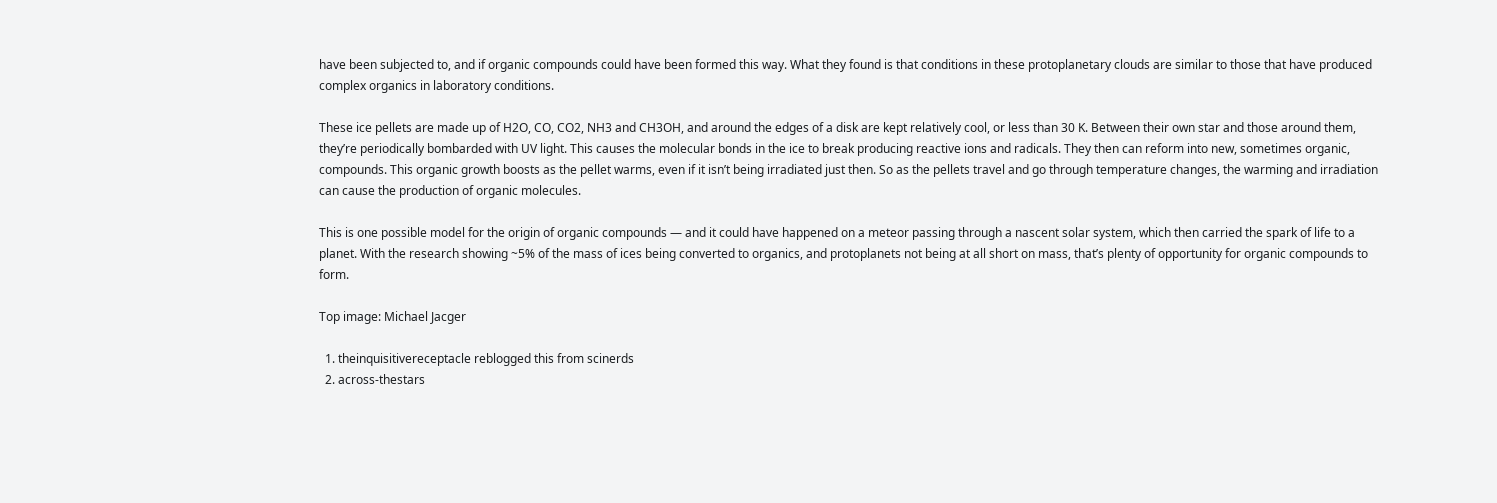have been subjected to, and if organic compounds could have been formed this way. What they found is that conditions in these protoplanetary clouds are similar to those that have produced complex organics in laboratory conditions.

These ice pellets are made up of H2O, CO, CO2, NH3 and CH3OH, and around the edges of a disk are kept relatively cool, or less than 30 K. Between their own star and those around them, they’re periodically bombarded with UV light. This causes the molecular bonds in the ice to break producing reactive ions and radicals. They then can reform into new, sometimes organic, compounds. This organic growth boosts as the pellet warms, even if it isn’t being irradiated just then. So as the pellets travel and go through temperature changes, the warming and irradiation can cause the production of organic molecules.

This is one possible model for the origin of organic compounds — and it could have happened on a meteor passing through a nascent solar system, which then carried the spark of life to a planet. With the research showing ~5% of the mass of ices being converted to organics, and protoplanets not being at all short on mass, that’s plenty of opportunity for organic compounds to form.

Top image: Michael Jacger

  1. theinquisitivereceptacle reblogged this from scinerds
  2. across-thestars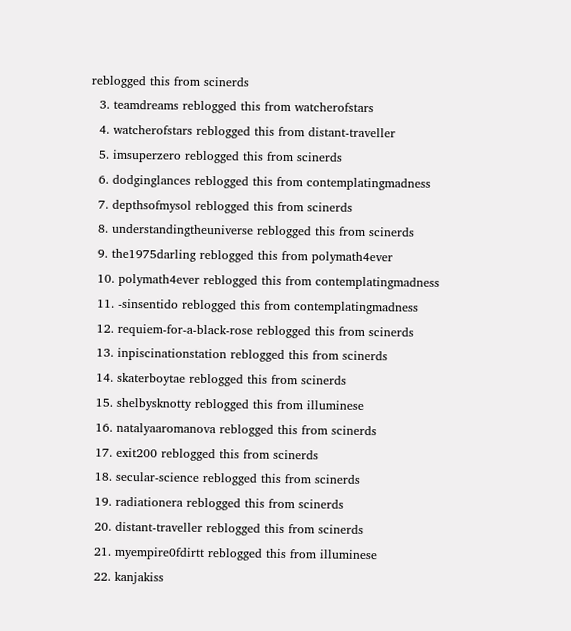reblogged this from scinerds
  3. teamdreams reblogged this from watcherofstars
  4. watcherofstars reblogged this from distant-traveller
  5. imsuperzero reblogged this from scinerds
  6. dodginglances reblogged this from contemplatingmadness
  7. depthsofmysol reblogged this from scinerds
  8. understandingtheuniverse reblogged this from scinerds
  9. the1975darling reblogged this from polymath4ever
  10. polymath4ever reblogged this from contemplatingmadness
  11. -sinsentido reblogged this from contemplatingmadness
  12. requiem-for-a-black-rose reblogged this from scinerds
  13. inpiscinationstation reblogged this from scinerds
  14. skaterboytae reblogged this from scinerds
  15. shelbysknotty reblogged this from illuminese
  16. natalyaaromanova reblogged this from scinerds
  17. exit200 reblogged this from scinerds
  18. secular-science reblogged this from scinerds
  19. radiationera reblogged this from scinerds
  20. distant-traveller reblogged this from scinerds
  21. myempire0fdirtt reblogged this from illuminese
  22. kanjakiss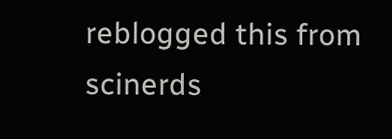reblogged this from scinerds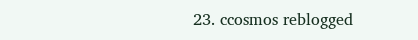23. ccosmos reblogged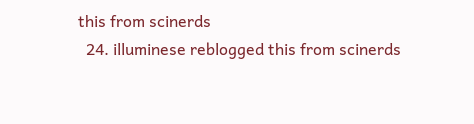this from scinerds
  24. illuminese reblogged this from scinerds